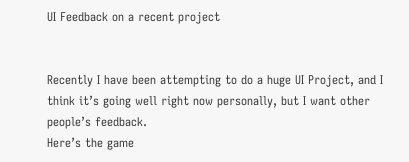UI Feedback on a recent project


Recently I have been attempting to do a huge UI Project, and I think it’s going well right now personally, but I want other people’s feedback.
Here’s the game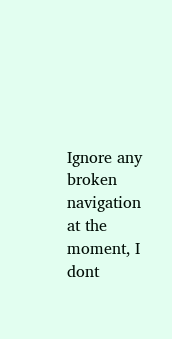Ignore any broken navigation at the moment, I dont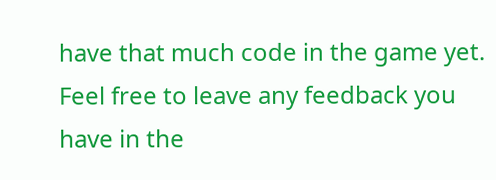have that much code in the game yet.
Feel free to leave any feedback you have in the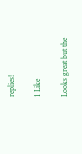replies!

1 Like

Looks great but the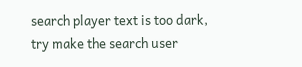search player text is too dark, try make the search user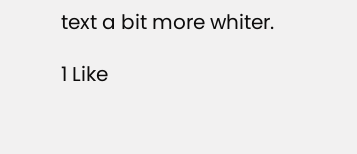text a bit more whiter.

1 Like